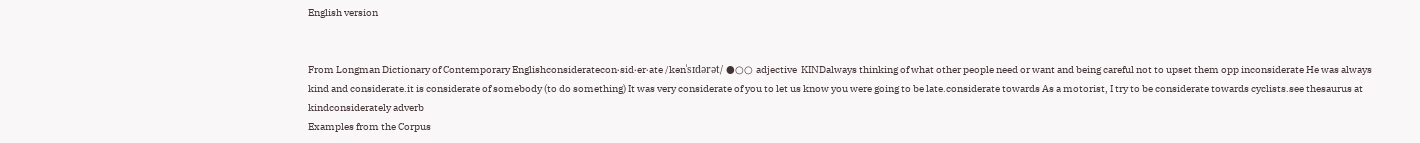English version


From Longman Dictionary of Contemporary Englishconsideratecon‧sid‧er‧ate /kənˈsɪdərət/ ●○○ adjective  KINDalways thinking of what other people need or want and being careful not to upset them opp inconsiderate He was always kind and considerate.it is considerate of somebody (to do something) It was very considerate of you to let us know you were going to be late.considerate towards As a motorist, I try to be considerate towards cyclists.see thesaurus at kindconsiderately adverb
Examples from the Corpus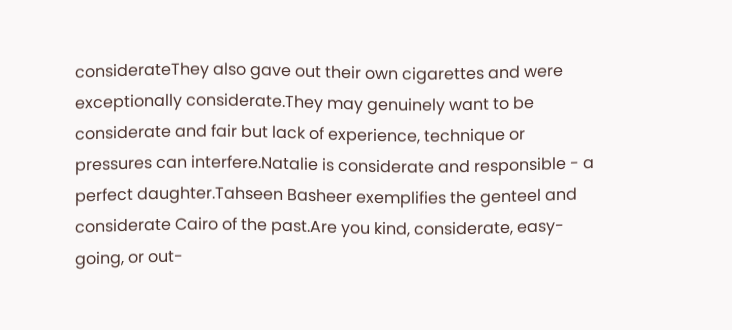considerateThey also gave out their own cigarettes and were exceptionally considerate.They may genuinely want to be considerate and fair but lack of experience, technique or pressures can interfere.Natalie is considerate and responsible - a perfect daughter.Tahseen Basheer exemplifies the genteel and considerate Cairo of the past.Are you kind, considerate, easy-going, or out-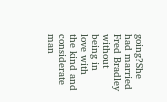going?She had married Fred Bradley without being in love with the kind and considerate man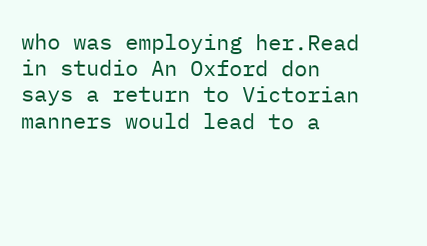who was employing her.Read in studio An Oxford don says a return to Victorian manners would lead to a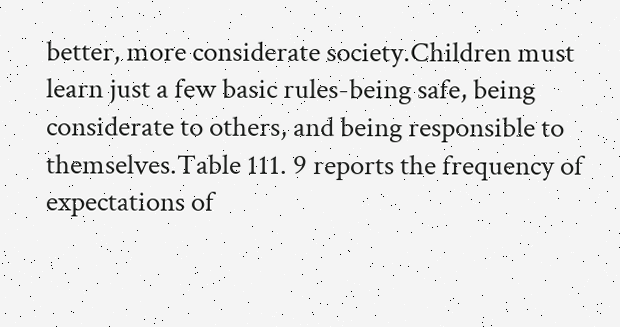better, more considerate society.Children must learn just a few basic rules-being safe, being considerate to others, and being responsible to themselves.Table 111. 9 reports the frequency of expectations of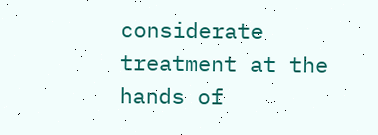considerate treatment at the hands of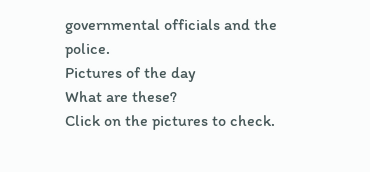governmental officials and the police.
Pictures of the day
What are these?
Click on the pictures to check.